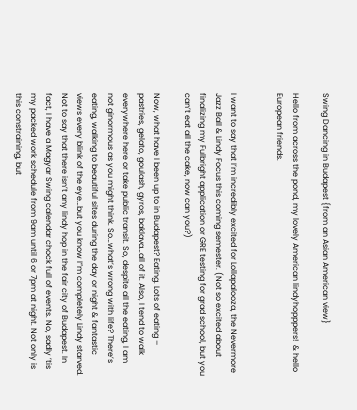Swing Dancing in Budapest {from an Asian American view}

Hello from across the pond, my lovely American lindyhopppers!  & hello European friends.


I want to say that I’m incredibly excited for Lollapalooza, the Nevermore Jazz Ball & Lindy Focus this coming semester. (Not so excited about finalizing my Fulbright application or GRE testing for grad school, but you can’t eat all the cake, now can you?)

Now, what have I been up to in Budapest? Eating. Lots of eating – pastries, gelato, goulash, gyros, baklava…all of it. Also, I tend to walk everywhere here or take public transit. So, despite all the eating, I am not ginormous as you might think. So…what’s wrong with life? There’s eating, walking to beautiful sites during the day or night & fantastic views every blink of the eye…but you know I”m completely Lindy starved. Not to say that there isn’t any lindy hop in the fair city of Budapest. In fact, I have a Magyar Swing calendar chock full of events. No, sadly ’tis my packed work schedule from 9am until 6 or 7pm at night. Not only is this constraining, but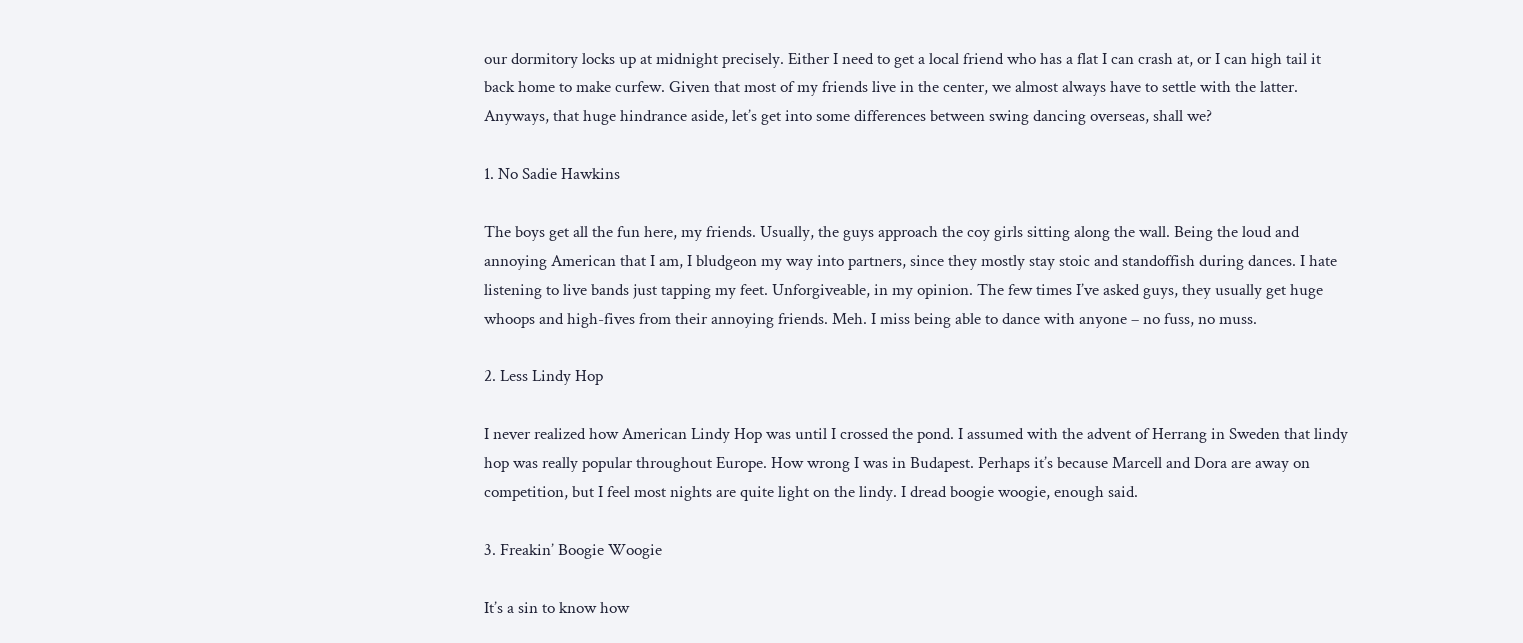our dormitory locks up at midnight precisely. Either I need to get a local friend who has a flat I can crash at, or I can high tail it back home to make curfew. Given that most of my friends live in the center, we almost always have to settle with the latter. Anyways, that huge hindrance aside, let’s get into some differences between swing dancing overseas, shall we?

1. No Sadie Hawkins

The boys get all the fun here, my friends. Usually, the guys approach the coy girls sitting along the wall. Being the loud and annoying American that I am, I bludgeon my way into partners, since they mostly stay stoic and standoffish during dances. I hate listening to live bands just tapping my feet. Unforgiveable, in my opinion. The few times I’ve asked guys, they usually get huge whoops and high-fives from their annoying friends. Meh. I miss being able to dance with anyone – no fuss, no muss.

2. Less Lindy Hop

I never realized how American Lindy Hop was until I crossed the pond. I assumed with the advent of Herrang in Sweden that lindy hop was really popular throughout Europe. How wrong I was in Budapest. Perhaps it’s because Marcell and Dora are away on competition, but I feel most nights are quite light on the lindy. I dread boogie woogie, enough said.

3. Freakin’ Boogie Woogie

It’s a sin to know how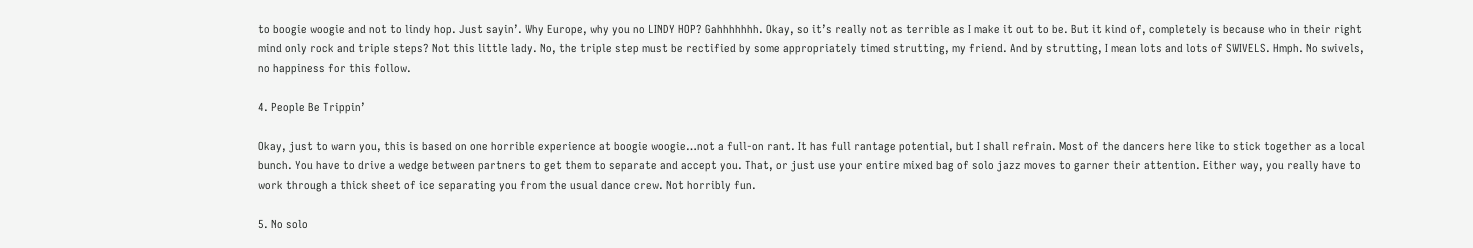to boogie woogie and not to lindy hop. Just sayin’. Why Europe, why you no LINDY HOP? Gahhhhhhh. Okay, so it’s really not as terrible as I make it out to be. But it kind of, completely is because who in their right mind only rock and triple steps? Not this little lady. No, the triple step must be rectified by some appropriately timed strutting, my friend. And by strutting, I mean lots and lots of SWIVELS. Hmph. No swivels, no happiness for this follow.

4. People Be Trippin’

Okay, just to warn you, this is based on one horrible experience at boogie woogie…not a full-on rant. It has full rantage potential, but I shall refrain. Most of the dancers here like to stick together as a local bunch. You have to drive a wedge between partners to get them to separate and accept you. That, or just use your entire mixed bag of solo jazz moves to garner their attention. Either way, you really have to work through a thick sheet of ice separating you from the usual dance crew. Not horribly fun.

5. No solo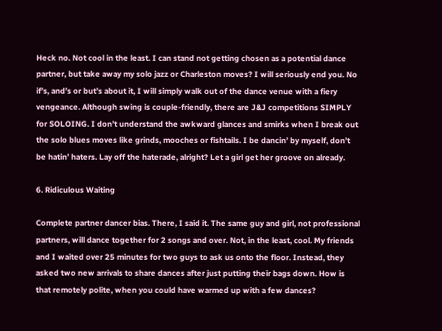Heck no. Not cool in the least. I can stand not getting chosen as a potential dance partner, but take away my solo jazz or Charleston moves? I will seriously end you. No if’s, and’s or but’s about it, I will simply walk out of the dance venue with a fiery vengeance. Although swing is couple-friendly, there are J&J competitions SIMPLY for SOLOING. I don’t understand the awkward glances and smirks when I break out the solo blues moves like grinds, mooches or fishtails. I be dancin’ by myself, don’t be hatin’ haters. Lay off the haterade, alright? Let a girl get her groove on already.

6. Ridiculous Waiting

Complete partner dancer bias. There, I said it. The same guy and girl, not professional partners, will dance together for 2 songs and over. Not, in the least, cool. My friends and I waited over 25 minutes for two guys to ask us onto the floor. Instead, they asked two new arrivals to share dances after just putting their bags down. How is that remotely polite, when you could have warmed up with a few dances?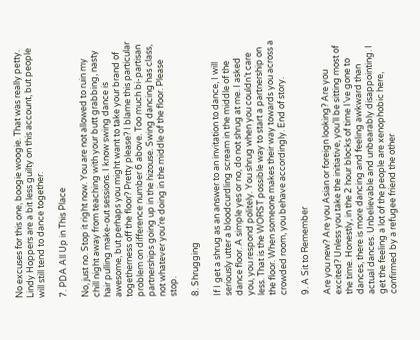No excuses for this one, boogie woogie. That was really petty. Lindy Hoppers are a bit less guilty on this account, but people will still tend to dance together.

7. PDA All Up in This Place

No, just no. Stop it right now. You are not allowed to ruin my chill night away from teaching with your butt grabbing, nasty hair pulling make-out sessions. I know swing dance is awesome, but perhaps you might want to take your brand of togetherness off the floor? Pretty please? I blame this particular problem on difference number 6 above. Too much bi-partisan partnerships going up in the hizouse. Swing dancing has class, not whatever you’re doing in the middle of the floor. Please stop.

8. Shrugging

If I get a shrug as an answer to an invitation to dance, I will seriously utter a bloodcurdling scream in the middle of the dance floor. A simple yes or no, do not shrug at me. I asked you, you respond politely. You shrug when you couldn’t care less. That is the WORST possible way to start a partnership on the floor. When someone makes their way towards you across a crowded room, you behave accordingly. End of story.

9. A Sit to Remember

Are you new? Are you Asian or foreign looking? Are you excited? Unless you take the initiative, you’ll be sitting most of the time. Honestly, in the 2 hour blocks of time I’ve gone to dances, there is more dancing and feeling awkward than actual dances. Unbelievable and unbearably disappointing. I get the feeling a lot of the people are xenophobic here, confirmed by a refugee friend the other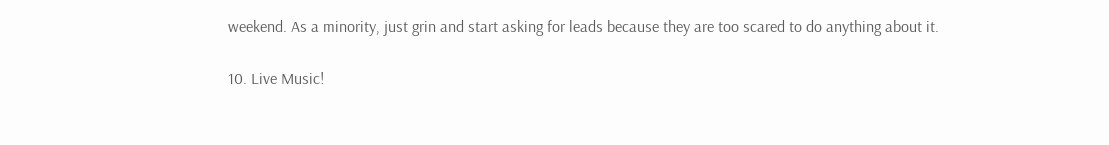weekend. As a minority, just grin and start asking for leads because they are too scared to do anything about it.

10. Live Music!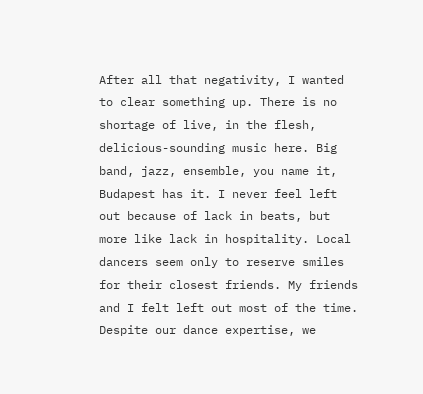After all that negativity, I wanted to clear something up. There is no shortage of live, in the flesh, delicious-sounding music here. Big band, jazz, ensemble, you name it, Budapest has it. I never feel left out because of lack in beats, but more like lack in hospitality. Local dancers seem only to reserve smiles for their closest friends. My friends and I felt left out most of the time. Despite our dance expertise, we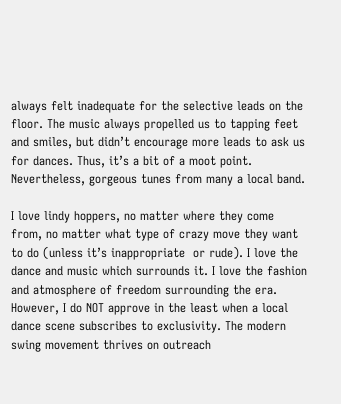always felt inadequate for the selective leads on the floor. The music always propelled us to tapping feet and smiles, but didn’t encourage more leads to ask us for dances. Thus, it’s a bit of a moot point. Nevertheless, gorgeous tunes from many a local band.

I love lindy hoppers, no matter where they come from, no matter what type of crazy move they want to do (unless it’s inappropriate  or rude). I love the dance and music which surrounds it. I love the fashion and atmosphere of freedom surrounding the era. However, I do NOT approve in the least when a local dance scene subscribes to exclusivity. The modern swing movement thrives on outreach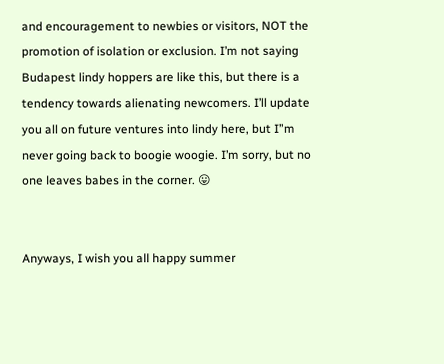and encouragement to newbies or visitors, NOT the promotion of isolation or exclusion. I’m not saying Budapest lindy hoppers are like this, but there is a tendency towards alienating newcomers. I’ll update you all on future ventures into lindy here, but I”m never going back to boogie woogie. I’m sorry, but no one leaves babes in the corner. 😛


Anyways, I wish you all happy summer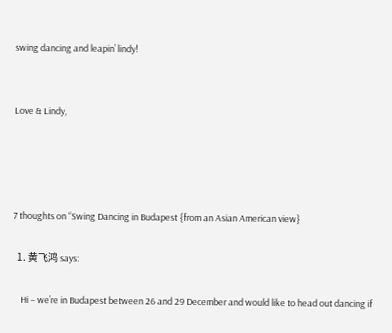swing dancing and leapin’ lindy!


Love & Lindy,




7 thoughts on “Swing Dancing in Budapest {from an Asian American view}

  1. 黄飞鸿 says:

    Hi – we’re in Budapest between 26 and 29 December and would like to head out dancing if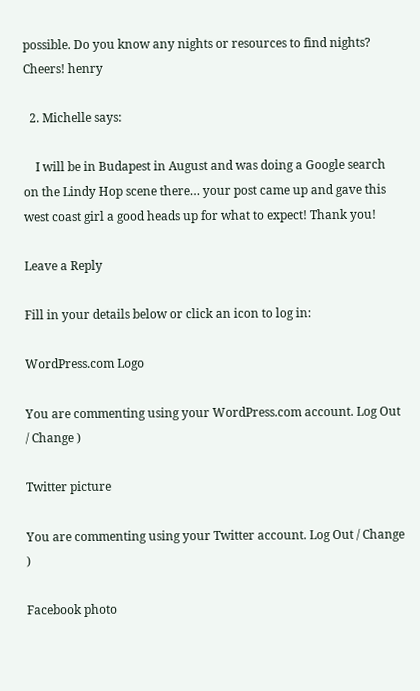possible. Do you know any nights or resources to find nights? Cheers! henry

  2. Michelle says:

    I will be in Budapest in August and was doing a Google search on the Lindy Hop scene there… your post came up and gave this west coast girl a good heads up for what to expect! Thank you!

Leave a Reply

Fill in your details below or click an icon to log in:

WordPress.com Logo

You are commenting using your WordPress.com account. Log Out / Change )

Twitter picture

You are commenting using your Twitter account. Log Out / Change )

Facebook photo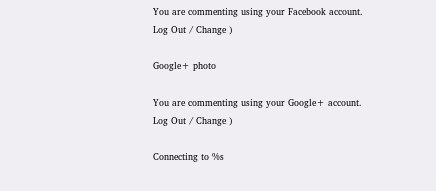You are commenting using your Facebook account. Log Out / Change )

Google+ photo

You are commenting using your Google+ account. Log Out / Change )

Connecting to %s